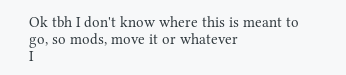Ok tbh I don't know where this is meant to go, so mods, move it or whatever
I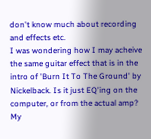don't know much about recording and effects etc.
I was wondering how I may acheive the same guitar effect that is in the intro of 'Burn It To The Ground' by Nickelback. Is it just EQ'ing on the computer, or from the actual amp?
My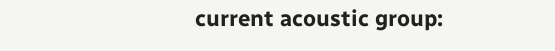current acoustic group: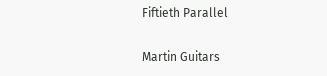Fiftieth Parallel

Martin Guitars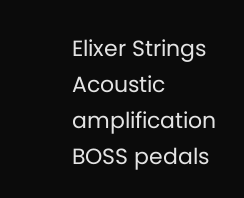Elixer Strings
Acoustic amplification
BOSS pedals